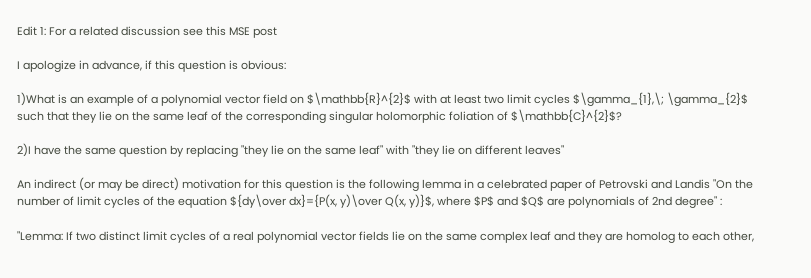Edit 1: For a related discussion see this MSE post

I apologize in advance, if this question is obvious:

1)What is an example of a polynomial vector field on $\mathbb{R}^{2}$ with at least two limit cycles $\gamma_{1},\; \gamma_{2}$ such that they lie on the same leaf of the corresponding singular holomorphic foliation of $\mathbb{C}^{2}$?

2)I have the same question by replacing "they lie on the same leaf" with "they lie on different leaves"

An indirect (or may be direct) motivation for this question is the following lemma in a celebrated paper of Petrovski and Landis "On the number of limit cycles of the equation ${dy\over dx}={P(x, y)\over Q(x, y)}$, where $P$ and $Q$ are polynomials of 2nd degree" :

"Lemma: If two distinct limit cycles of a real polynomial vector fields lie on the same complex leaf and they are homolog to each other,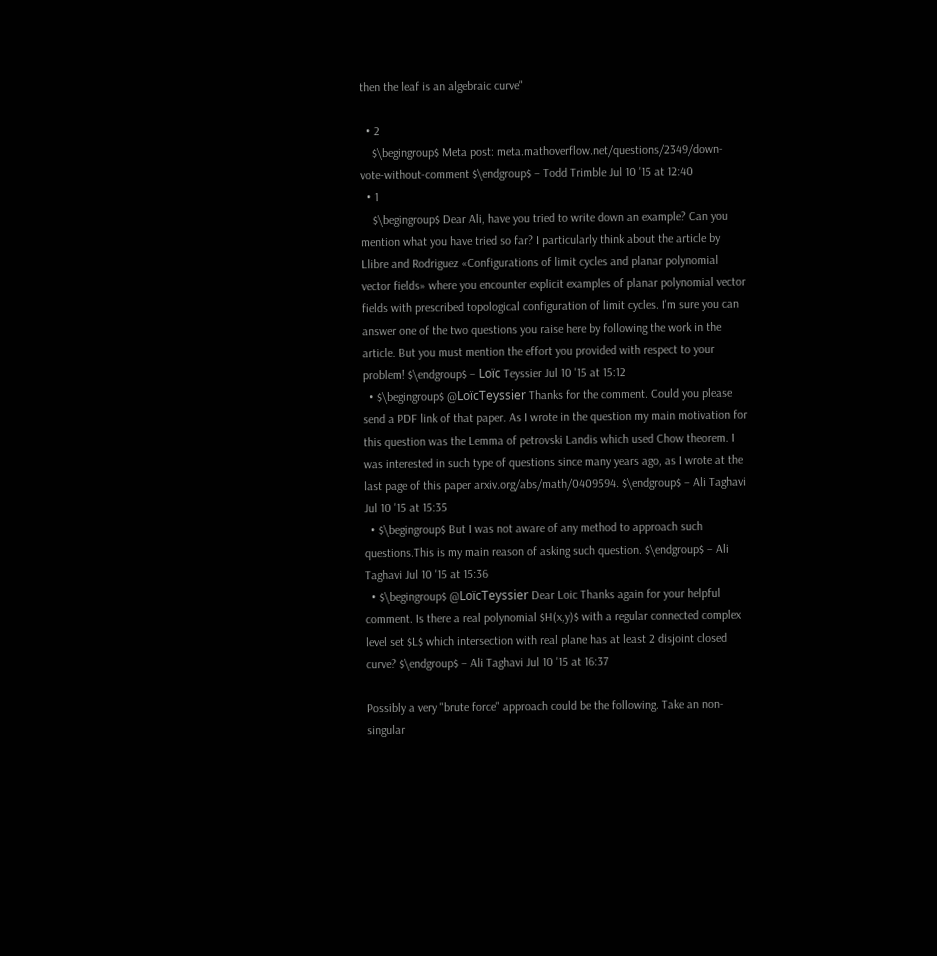then the leaf is an algebraic curve"

  • 2
    $\begingroup$ Meta post: meta.mathoverflow.net/questions/2349/down-vote-without-comment $\endgroup$ – Todd Trimble Jul 10 '15 at 12:40
  • 1
    $\begingroup$ Dear Ali, have you tried to write down an example? Can you mention what you have tried so far? I particularly think about the article by Llibre and Rodriguez «Configurations of limit cycles and planar polynomial vector fields» where you encounter explicit examples of planar polynomial vector fields with prescribed topological configuration of limit cycles. I'm sure you can answer one of the two questions you raise here by following the work in the article. But you must mention the effort you provided with respect to your problem! $\endgroup$ – Loïc Teyssier Jul 10 '15 at 15:12
  • $\begingroup$ @LoïcTeyssier Thanks for the comment. Could you please send a PDF link of that paper. As I wrote in the question my main motivation for this question was the Lemma of petrovski Landis which used Chow theorem. I was interested in such type of questions since many years ago, as I wrote at the last page of this paper arxiv.org/abs/math/0409594. $\endgroup$ – Ali Taghavi Jul 10 '15 at 15:35
  • $\begingroup$ But I was not aware of any method to approach such questions.This is my main reason of asking such question. $\endgroup$ – Ali Taghavi Jul 10 '15 at 15:36
  • $\begingroup$ @LoïcTeyssier Dear Loic Thanks again for your helpful comment. Is there a real polynomial $H(x,y)$ with a regular connected complex level set $L$ which intersection with real plane has at least 2 disjoint closed curve? $\endgroup$ – Ali Taghavi Jul 10 '15 at 16:37

Possibly a very "brute force" approach could be the following. Take an non-singular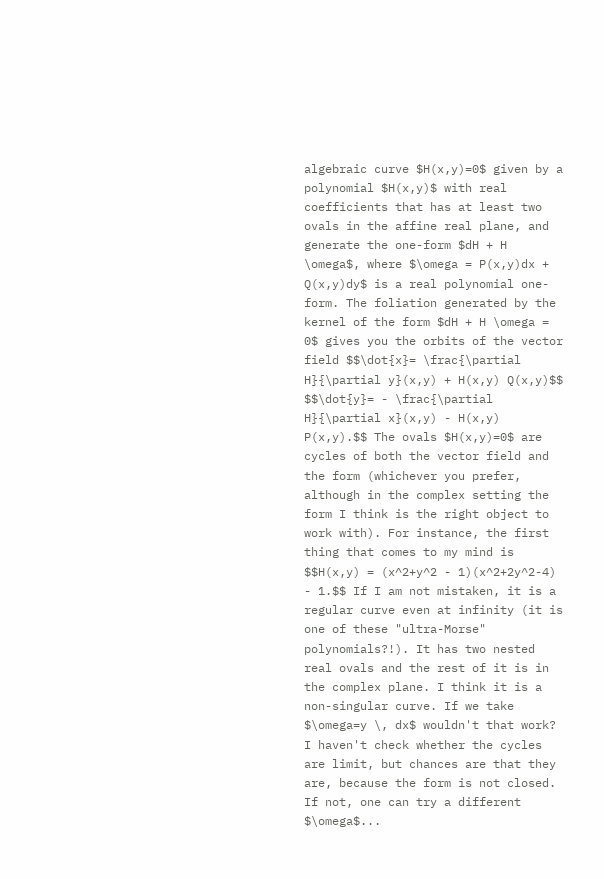algebraic curve $H(x,y)=0$ given by a polynomial $H(x,y)$ with real coefficients that has at least two ovals in the affine real plane, and generate the one-form $dH + H \omega$, where $\omega = P(x,y)dx + Q(x,y)dy$ is a real polynomial one-form. The foliation generated by the kernel of the form $dH + H \omega = 0$ gives you the orbits of the vector field $$\dot{x}= \frac{\partial H}{\partial y}(x,y) + H(x,y) Q(x,y)$$ $$\dot{y}= - \frac{\partial H}{\partial x}(x,y) - H(x,y) P(x,y).$$ The ovals $H(x,y)=0$ are cycles of both the vector field and the form (whichever you prefer, although in the complex setting the form I think is the right object to work with). For instance, the first thing that comes to my mind is $$H(x,y) = (x^2+y^2 - 1)(x^2+2y^2-4) - 1.$$ If I am not mistaken, it is a regular curve even at infinity (it is one of these "ultra-Morse" polynomials?!). It has two nested real ovals and the rest of it is in the complex plane. I think it is a non-singular curve. If we take $\omega=y \, dx$ wouldn't that work? I haven't check whether the cycles are limit, but chances are that they are, because the form is not closed. If not, one can try a different $\omega$...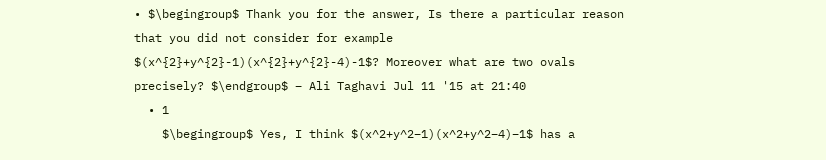• $\begingroup$ Thank you for the answer, Is there a particular reason that you did not consider for example $(x^{2}+y^{2}-1)(x^{2}+y^{2}-4)-1$? Moreover what are two ovals precisely? $\endgroup$ – Ali Taghavi Jul 11 '15 at 21:40
  • 1
    $\begingroup$ Yes, I think $(x^2+y^2−1)(x^2+y^2−4)−1$ has a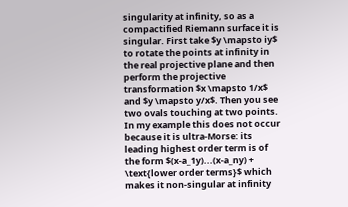singularity at infinity, so as a compactified Riemann surface it is singular. First take $y \mapsto iy$ to rotate the points at infinity in the real projective plane and then perform the projective transformation $x \mapsto 1/x$ and $y \mapsto y/x$. Then you see two ovals touching at two points. In my example this does not occur because it is ultra-Morse: its leading highest order term is of the form $(x-a_1y)...(x-a_ny) + \text{lower order terms}$ which makes it non-singular at infinity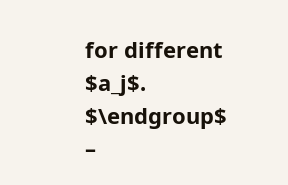for different $a_j$. $\endgroup$ –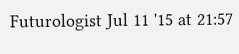Futurologist Jul 11 '15 at 21:57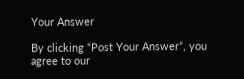Your Answer

By clicking “Post Your Answer”, you agree to our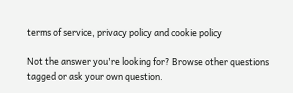terms of service, privacy policy and cookie policy

Not the answer you're looking for? Browse other questions tagged or ask your own question.